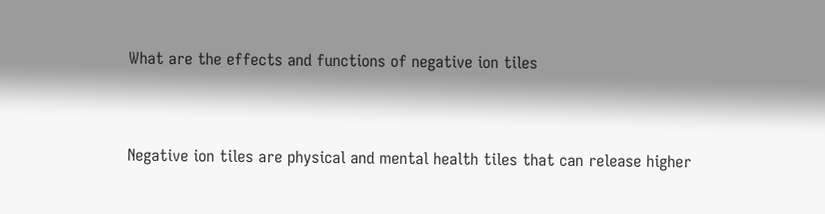What are the effects and functions of negative ion tiles


Negative ion tiles are physical and mental health tiles that can release higher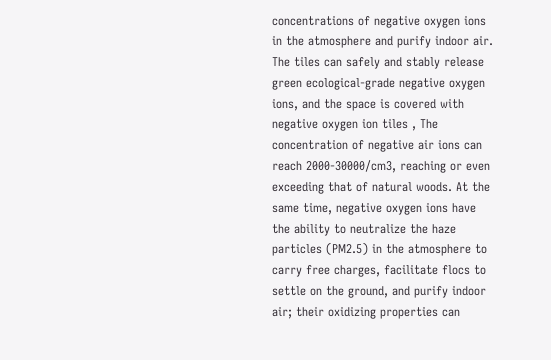concentrations of negative oxygen ions in the atmosphere and purify indoor air. The tiles can safely and stably release green ecological-grade negative oxygen ions, and the space is covered with negative oxygen ion tiles , The concentration of negative air ions can reach 2000-30000/cm3, reaching or even exceeding that of natural woods. At the same time, negative oxygen ions have the ability to neutralize the haze particles (PM2.5) in the atmosphere to carry free charges, facilitate flocs to settle on the ground, and purify indoor air; their oxidizing properties can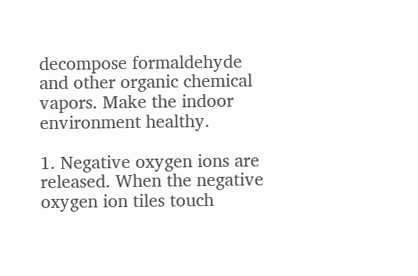decompose formaldehyde and other organic chemical vapors. Make the indoor environment healthy.

1. Negative oxygen ions are released. When the negative oxygen ion tiles touch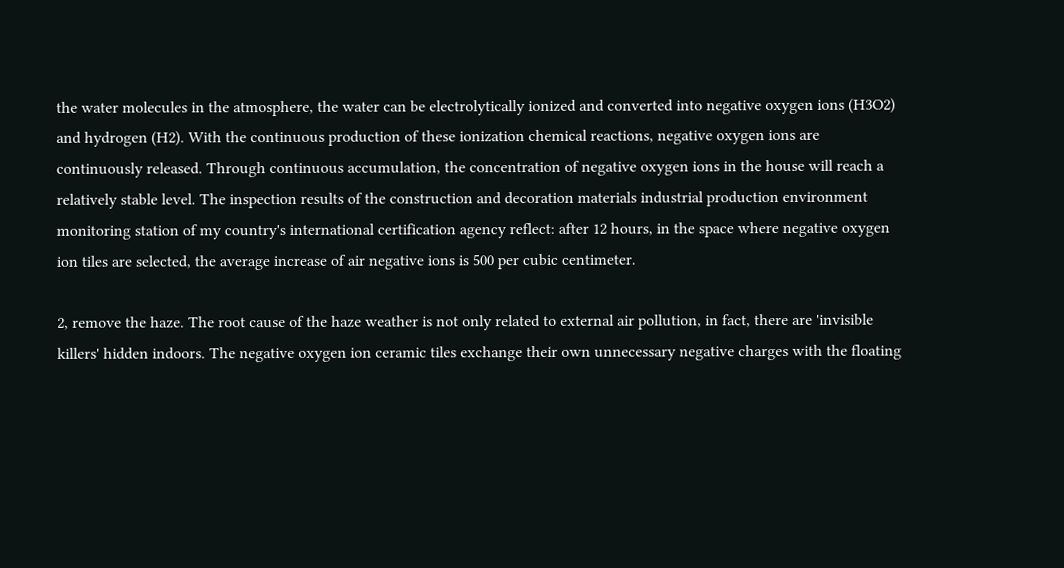the water molecules in the atmosphere, the water can be electrolytically ionized and converted into negative oxygen ions (H3O2) and hydrogen (H2). With the continuous production of these ionization chemical reactions, negative oxygen ions are continuously released. Through continuous accumulation, the concentration of negative oxygen ions in the house will reach a relatively stable level. The inspection results of the construction and decoration materials industrial production environment monitoring station of my country's international certification agency reflect: after 12 hours, in the space where negative oxygen ion tiles are selected, the average increase of air negative ions is 500 per cubic centimeter.

2, remove the haze. The root cause of the haze weather is not only related to external air pollution, in fact, there are 'invisible killers' hidden indoors. The negative oxygen ion ceramic tiles exchange their own unnecessary negative charges with the floating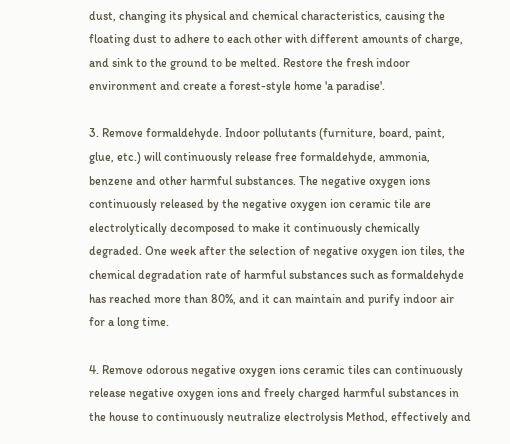dust, changing its physical and chemical characteristics, causing the floating dust to adhere to each other with different amounts of charge, and sink to the ground to be melted. Restore the fresh indoor environment and create a forest-style home 'a paradise'.

3. Remove formaldehyde. Indoor pollutants (furniture, board, paint, glue, etc.) will continuously release free formaldehyde, ammonia, benzene and other harmful substances. The negative oxygen ions continuously released by the negative oxygen ion ceramic tile are electrolytically decomposed to make it continuously chemically degraded. One week after the selection of negative oxygen ion tiles, the chemical degradation rate of harmful substances such as formaldehyde has reached more than 80%, and it can maintain and purify indoor air for a long time.

4. Remove odorous negative oxygen ions ceramic tiles can continuously release negative oxygen ions and freely charged harmful substances in the house to continuously neutralize electrolysis Method, effectively and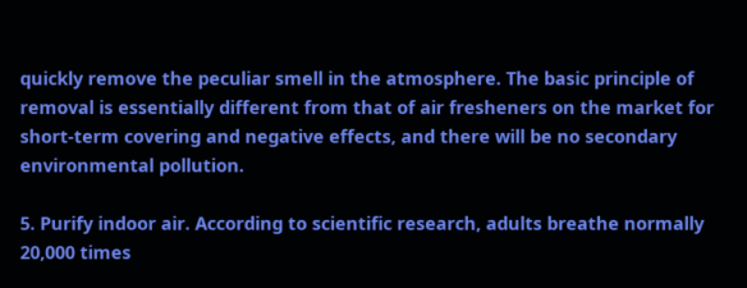quickly remove the peculiar smell in the atmosphere. The basic principle of removal is essentially different from that of air fresheners on the market for short-term covering and negative effects, and there will be no secondary environmental pollution.

5. Purify indoor air. According to scientific research, adults breathe normally 20,000 times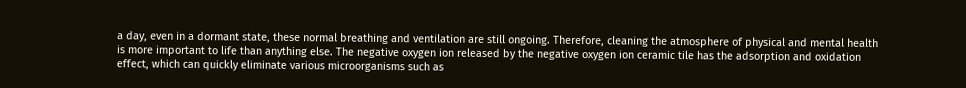a day, even in a dormant state, these normal breathing and ventilation are still ongoing. Therefore, cleaning the atmosphere of physical and mental health is more important to life than anything else. The negative oxygen ion released by the negative oxygen ion ceramic tile has the adsorption and oxidation effect, which can quickly eliminate various microorganisms such as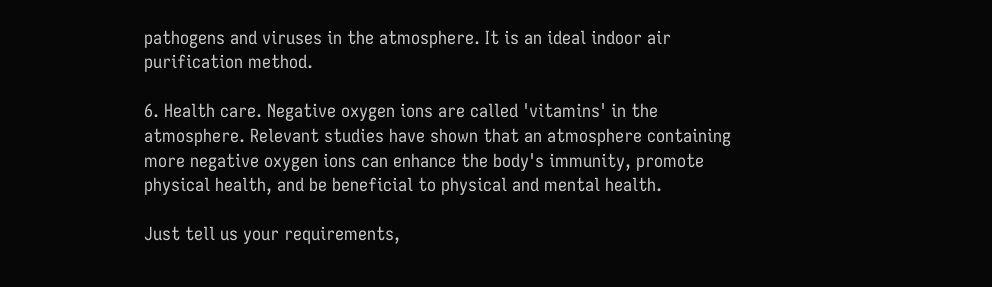pathogens and viruses in the atmosphere. It is an ideal indoor air purification method.

6. Health care. Negative oxygen ions are called 'vitamins' in the atmosphere. Relevant studies have shown that an atmosphere containing more negative oxygen ions can enhance the body's immunity, promote physical health, and be beneficial to physical and mental health.

Just tell us your requirements,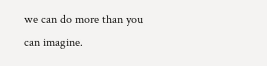we can do more than you can imagine.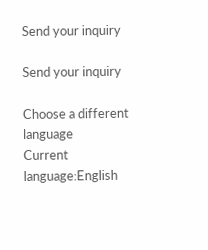Send your inquiry

Send your inquiry

Choose a different language
Current language:English